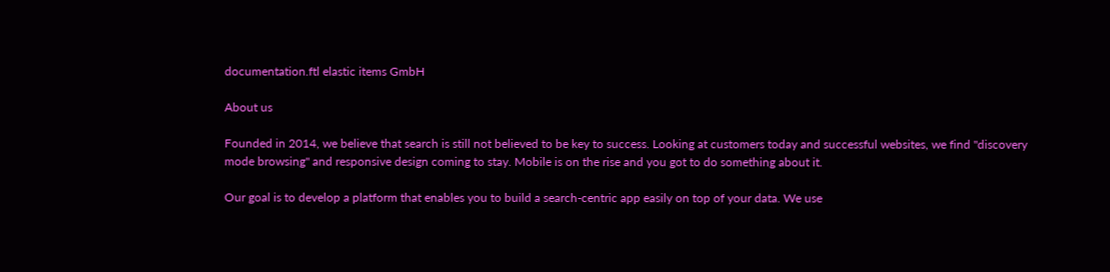documentation.ftl elastic items GmbH

About us

Founded in 2014, we believe that search is still not believed to be key to success. Looking at customers today and successful websites, we find "discovery mode browsing" and responsive design coming to stay. Mobile is on the rise and you got to do something about it.

Our goal is to develop a platform that enables you to build a search-centric app easily on top of your data. We use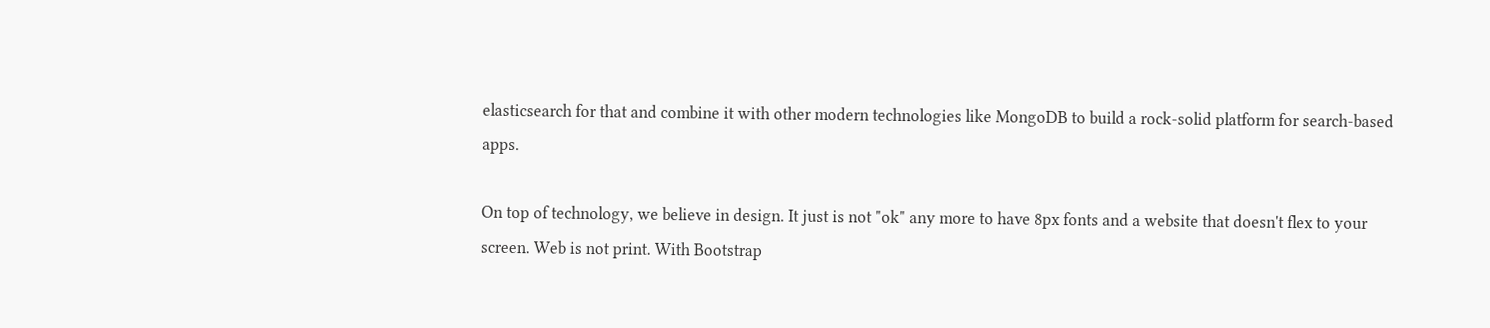elasticsearch for that and combine it with other modern technologies like MongoDB to build a rock-solid platform for search-based apps.

On top of technology, we believe in design. It just is not "ok" any more to have 8px fonts and a website that doesn't flex to your screen. Web is not print. With Bootstrap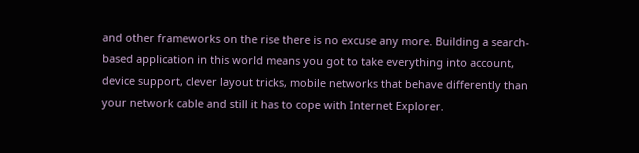and other frameworks on the rise there is no excuse any more. Building a search-based application in this world means you got to take everything into account, device support, clever layout tricks, mobile networks that behave differently than your network cable and still it has to cope with Internet Explorer.